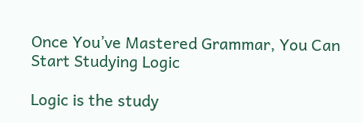Once You’ve Mastered Grammar, You Can Start Studying Logic

Logic is the study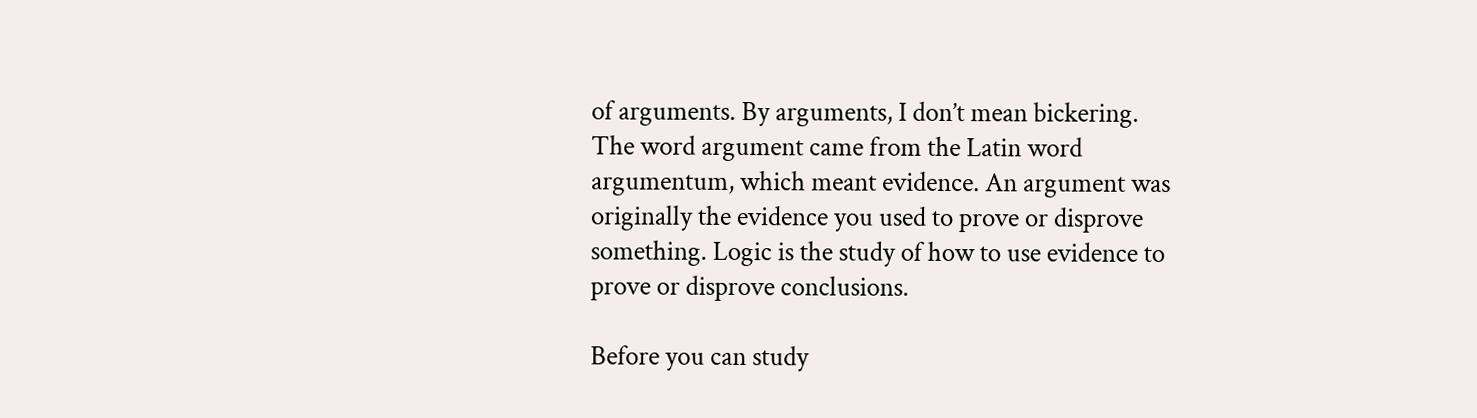of arguments. By arguments, I don’t mean bickering. The word argument came from the Latin word argumentum, which meant evidence. An argument was originally the evidence you used to prove or disprove something. Logic is the study of how to use evidence to prove or disprove conclusions.

Before you can study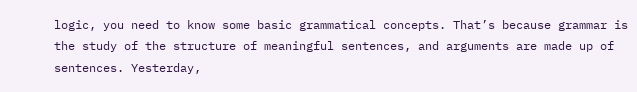logic, you need to know some basic grammatical concepts. That’s because grammar is the study of the structure of meaningful sentences, and arguments are made up of sentences. Yesterday,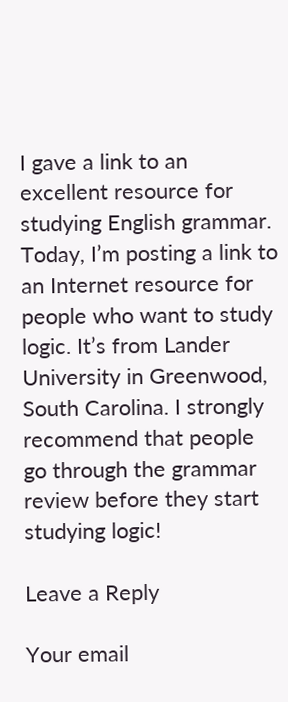I gave a link to an excellent resource for studying English grammar. Today, I’m posting a link to an Internet resource for people who want to study logic. It’s from Lander University in Greenwood, South Carolina. I strongly recommend that people go through the grammar review before they start studying logic!

Leave a Reply

Your email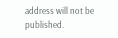address will not be published.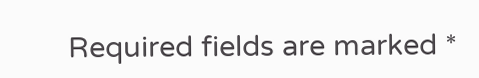Required fields are marked *